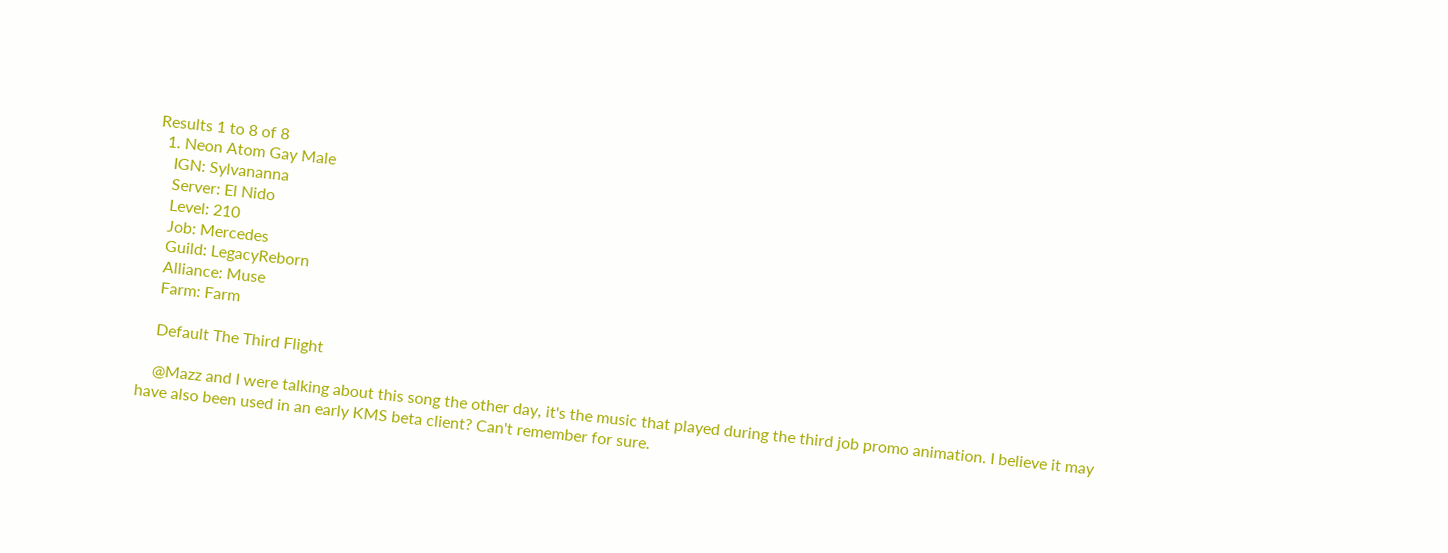Results 1 to 8 of 8
  1. Neon Atom Gay Male
    IGN: Sylvananna
    Server: El Nido
    Level: 210
    Job: Mercedes
    Guild: LegacyReborn
    Alliance: Muse
    Farm: Farm

    Default The Third Flight

    @Mazz and I were talking about this song the other day, it's the music that played during the third job promo animation. I believe it may have also been used in an early KMS beta client? Can't remember for sure.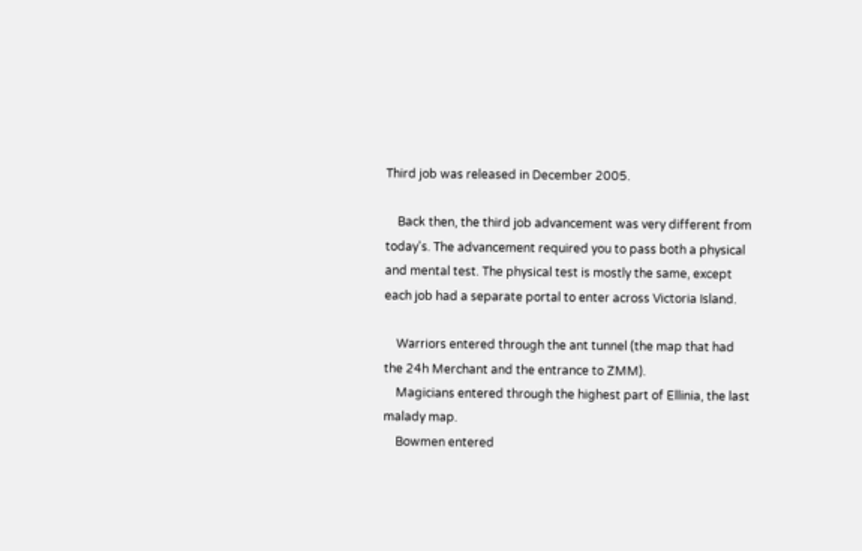Third job was released in December 2005.

    Back then, the third job advancement was very different from today's. The advancement required you to pass both a physical and mental test. The physical test is mostly the same, except each job had a separate portal to enter across Victoria Island.

    Warriors entered through the ant tunnel (the map that had the 24h Merchant and the entrance to ZMM).
    Magicians entered through the highest part of Ellinia, the last malady map.
    Bowmen entered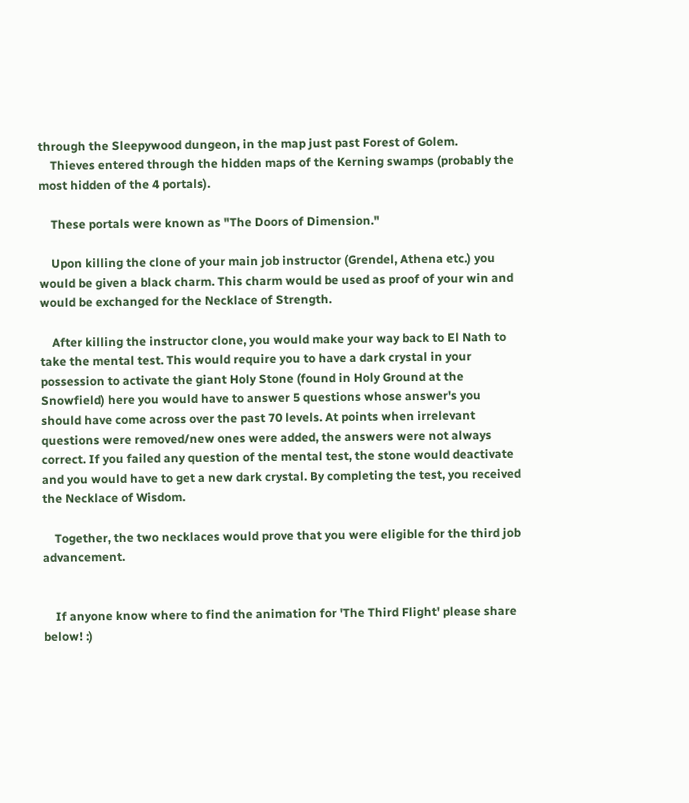through the Sleepywood dungeon, in the map just past Forest of Golem.
    Thieves entered through the hidden maps of the Kerning swamps (probably the most hidden of the 4 portals).

    These portals were known as "The Doors of Dimension."

    Upon killing the clone of your main job instructor (Grendel, Athena etc.) you would be given a black charm. This charm would be used as proof of your win and would be exchanged for the Necklace of Strength.

    After killing the instructor clone, you would make your way back to El Nath to take the mental test. This would require you to have a dark crystal in your possession to activate the giant Holy Stone (found in Holy Ground at the Snowfield) here you would have to answer 5 questions whose answer's you should have come across over the past 70 levels. At points when irrelevant questions were removed/new ones were added, the answers were not always correct. If you failed any question of the mental test, the stone would deactivate and you would have to get a new dark crystal. By completing the test, you received the Necklace of Wisdom.

    Together, the two necklaces would prove that you were eligible for the third job advancement.


    If anyone know where to find the animation for 'The Third Flight' please share below! :)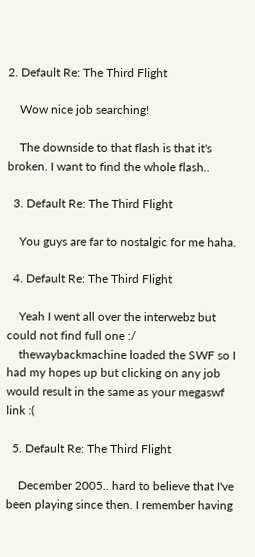2. Default Re: The Third Flight

    Wow nice job searching!

    The downside to that flash is that it's broken. I want to find the whole flash..

  3. Default Re: The Third Flight

    You guys are far to nostalgic for me haha.

  4. Default Re: The Third Flight

    Yeah I went all over the interwebz but could not find full one :/
    thewaybackmachine loaded the SWF so I had my hopes up but clicking on any job would result in the same as your megaswf link :(

  5. Default Re: The Third Flight

    December 2005.. hard to believe that I've been playing since then. I remember having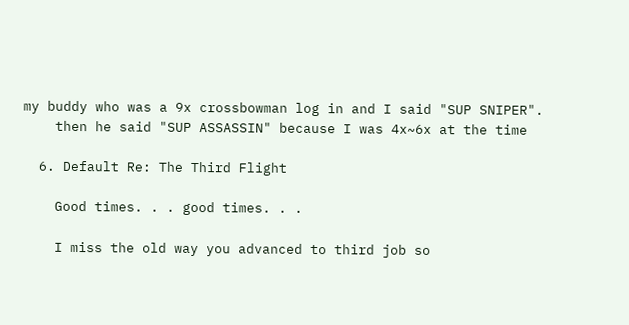my buddy who was a 9x crossbowman log in and I said "SUP SNIPER".
    then he said "SUP ASSASSIN" because I was 4x~6x at the time

  6. Default Re: The Third Flight

    Good times. . . good times. . .

    I miss the old way you advanced to third job so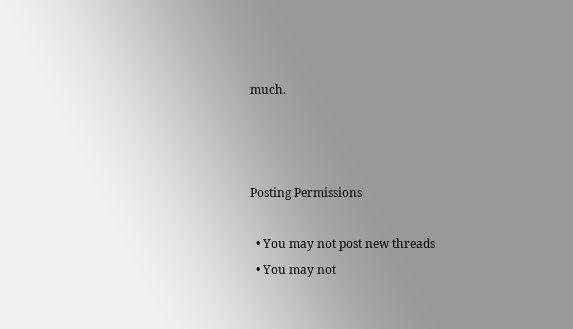much.



Posting Permissions

  • You may not post new threads
  • You may not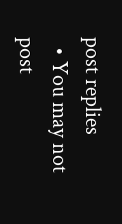post replies
  • You may not post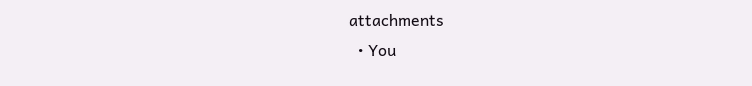attachments
  • You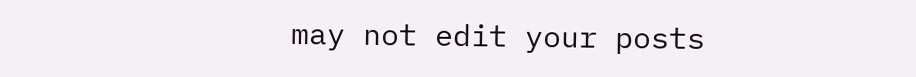may not edit your posts